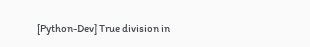[Python-Dev] True division in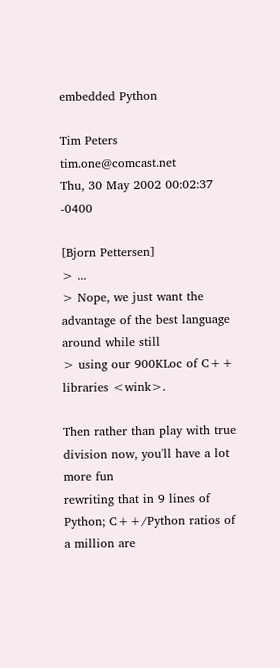embedded Python

Tim Peters tim.one@comcast.net
Thu, 30 May 2002 00:02:37 -0400

[Bjorn Pettersen]
> ...
> Nope, we just want the advantage of the best language around while still
> using our 900KLoc of C++ libraries <wink>.

Then rather than play with true division now, you'll have a lot more fun
rewriting that in 9 lines of Python; C++/Python ratios of a million are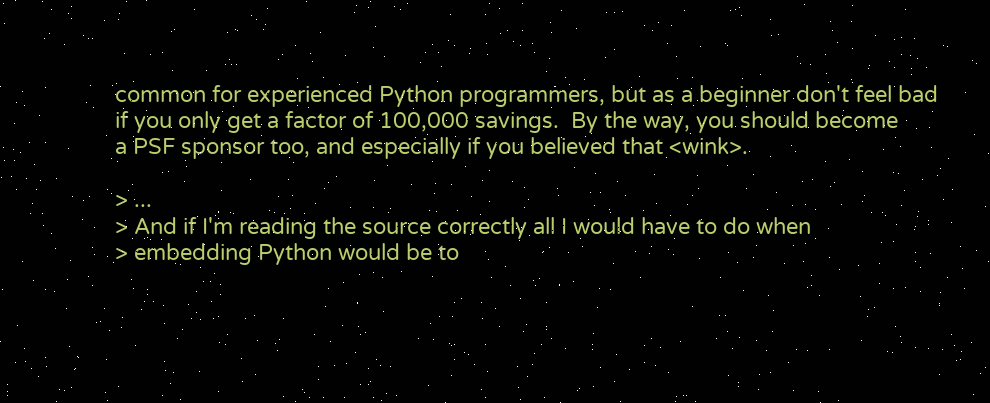common for experienced Python programmers, but as a beginner don't feel bad
if you only get a factor of 100,000 savings.  By the way, you should become
a PSF sponsor too, and especially if you believed that <wink>.

> ...
> And if I'm reading the source correctly all I would have to do when
> embedding Python would be to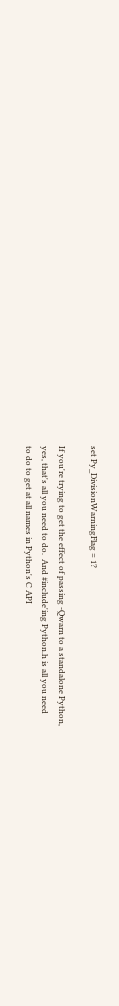set Py_DivisionWarningFlag = 1?

If you're trying to get the effect of passing -Qwarn to a standalone Python,
yes, that's all you need to do.  And #include'ing Python.h is all you need
to do to get at all names in Python's C API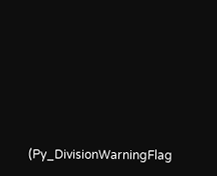(Py_DivisionWarningFlag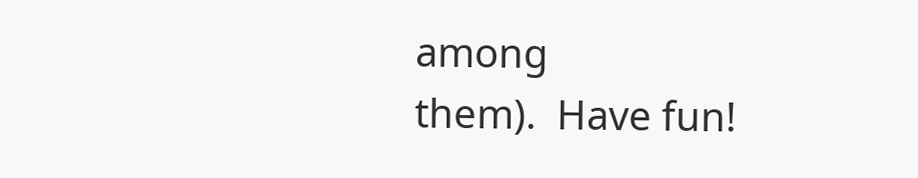among
them).  Have fun!